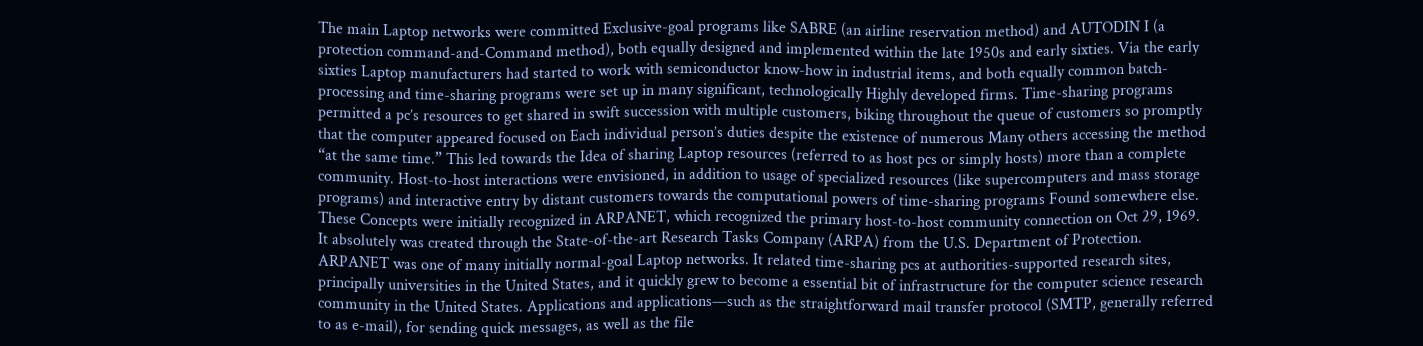The main Laptop networks were committed Exclusive-goal programs like SABRE (an airline reservation method) and AUTODIN I (a protection command-and-Command method), both equally designed and implemented within the late 1950s and early sixties. Via the early sixties Laptop manufacturers had started to work with semiconductor know-how in industrial items, and both equally common batch-processing and time-sharing programs were set up in many significant, technologically Highly developed firms. Time-sharing programs permitted a pc’s resources to get shared in swift succession with multiple customers, biking throughout the queue of customers so promptly that the computer appeared focused on Each individual person’s duties despite the existence of numerous Many others accessing the method “at the same time.” This led towards the Idea of sharing Laptop resources (referred to as host pcs or simply hosts) more than a complete community. Host-to-host interactions were envisioned, in addition to usage of specialized resources (like supercomputers and mass storage programs) and interactive entry by distant customers towards the computational powers of time-sharing programs Found somewhere else. These Concepts were initially recognized in ARPANET, which recognized the primary host-to-host community connection on Oct 29, 1969. It absolutely was created through the State-of-the-art Research Tasks Company (ARPA) from the U.S. Department of Protection. ARPANET was one of many initially normal-goal Laptop networks. It related time-sharing pcs at authorities-supported research sites, principally universities in the United States, and it quickly grew to become a essential bit of infrastructure for the computer science research community in the United States. Applications and applications—such as the straightforward mail transfer protocol (SMTP, generally referred to as e-mail), for sending quick messages, as well as the file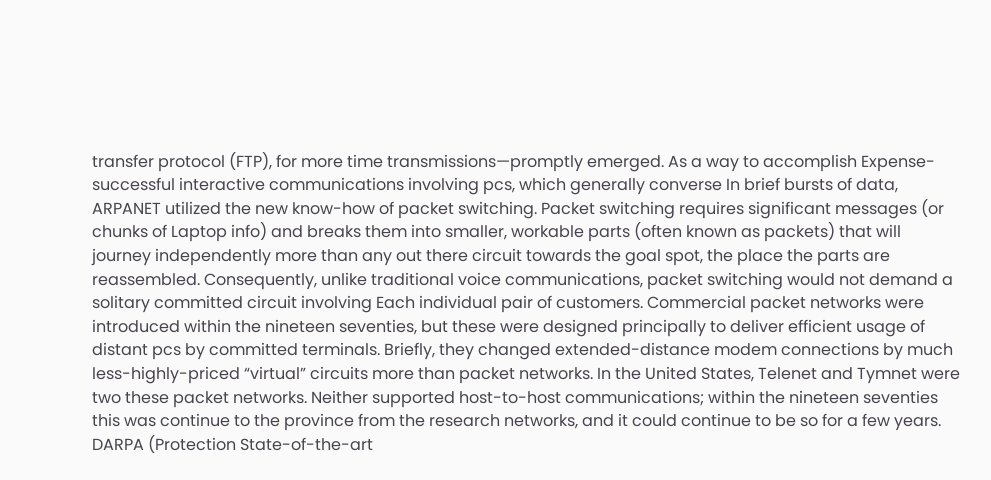transfer protocol (FTP), for more time transmissions—promptly emerged. As a way to accomplish Expense-successful interactive communications involving pcs, which generally converse In brief bursts of data, ARPANET utilized the new know-how of packet switching. Packet switching requires significant messages (or chunks of Laptop info) and breaks them into smaller, workable parts (often known as packets) that will journey independently more than any out there circuit towards the goal spot, the place the parts are reassembled. Consequently, unlike traditional voice communications, packet switching would not demand a solitary committed circuit involving Each individual pair of customers. Commercial packet networks were introduced within the nineteen seventies, but these were designed principally to deliver efficient usage of distant pcs by committed terminals. Briefly, they changed extended-distance modem connections by much less-highly-priced “virtual” circuits more than packet networks. In the United States, Telenet and Tymnet were two these packet networks. Neither supported host-to-host communications; within the nineteen seventies this was continue to the province from the research networks, and it could continue to be so for a few years. DARPA (Protection State-of-the-art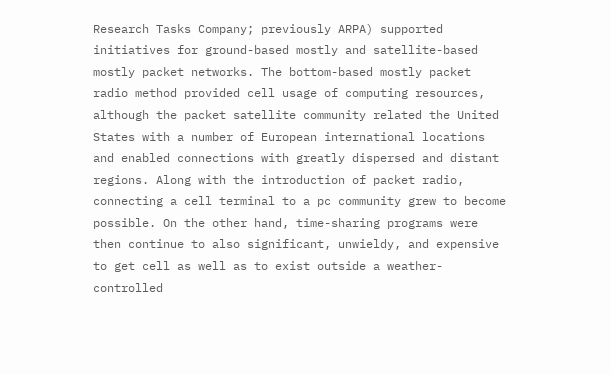Research Tasks Company; previously ARPA) supported initiatives for ground-based mostly and satellite-based mostly packet networks. The bottom-based mostly packet radio method provided cell usage of computing resources, although the packet satellite community related the United States with a number of European international locations and enabled connections with greatly dispersed and distant regions. Along with the introduction of packet radio, connecting a cell terminal to a pc community grew to become possible. On the other hand, time-sharing programs were then continue to also significant, unwieldy, and expensive to get cell as well as to exist outside a weather-controlled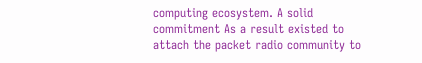computing ecosystem. A solid commitment As a result existed to attach the packet radio community to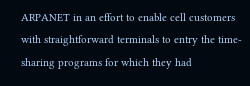ARPANET in an effort to enable cell customers with straightforward terminals to entry the time-sharing programs for which they had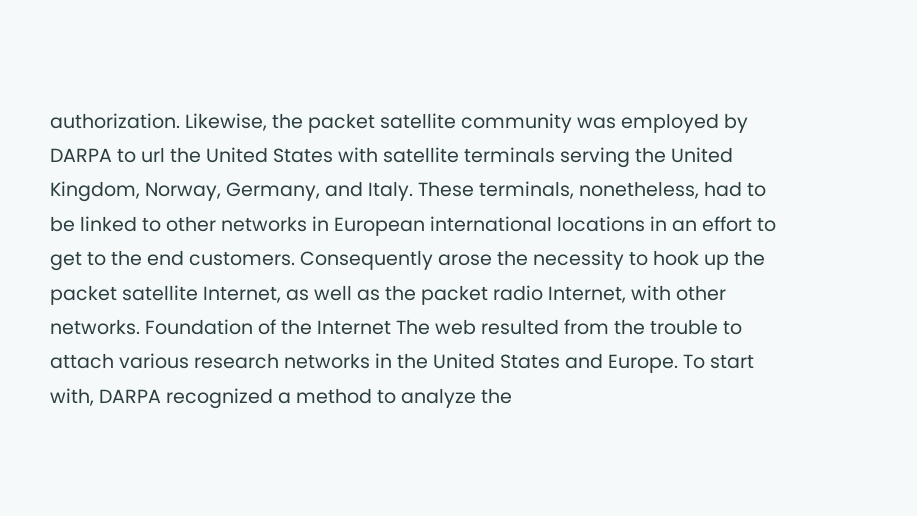authorization. Likewise, the packet satellite community was employed by DARPA to url the United States with satellite terminals serving the United Kingdom, Norway, Germany, and Italy. These terminals, nonetheless, had to be linked to other networks in European international locations in an effort to get to the end customers. Consequently arose the necessity to hook up the packet satellite Internet, as well as the packet radio Internet, with other networks. Foundation of the Internet The web resulted from the trouble to attach various research networks in the United States and Europe. To start with, DARPA recognized a method to analyze the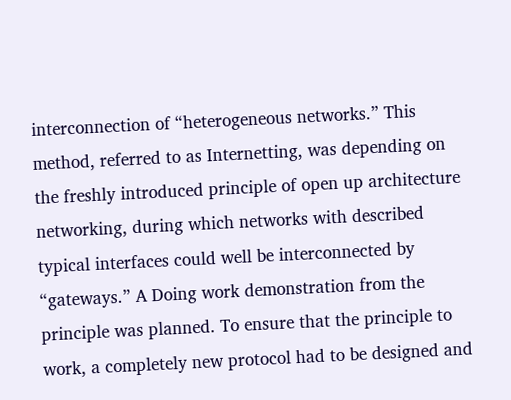interconnection of “heterogeneous networks.” This method, referred to as Internetting, was depending on the freshly introduced principle of open up architecture networking, during which networks with described typical interfaces could well be interconnected by “gateways.” A Doing work demonstration from the principle was planned. To ensure that the principle to work, a completely new protocol had to be designed and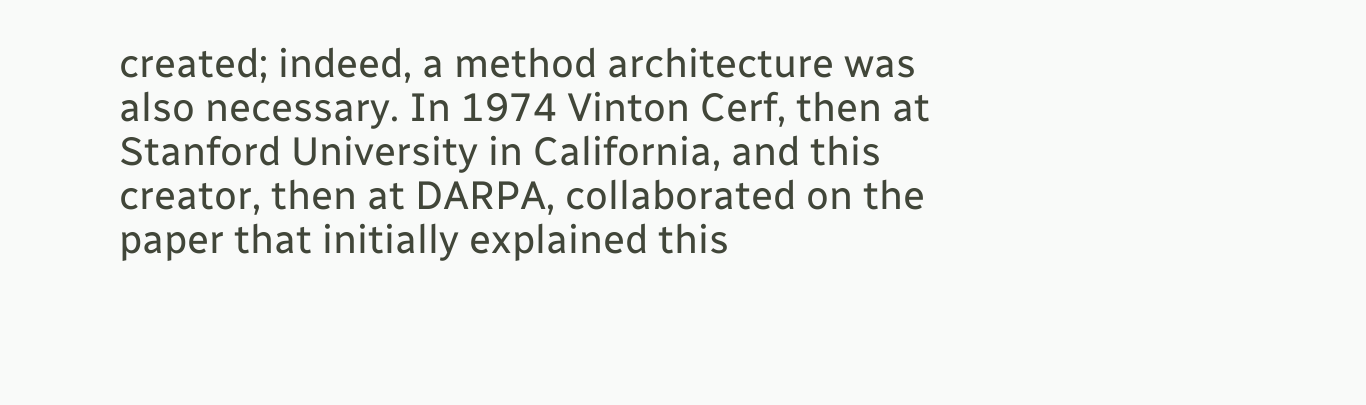created; indeed, a method architecture was also necessary. In 1974 Vinton Cerf, then at Stanford University in California, and this creator, then at DARPA, collaborated on the paper that initially explained this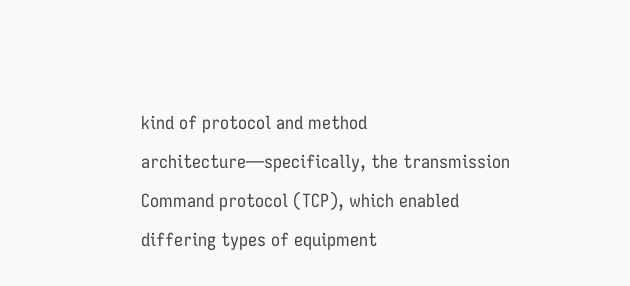kind of protocol and method architecture—specifically, the transmission Command protocol (TCP), which enabled differing types of equipment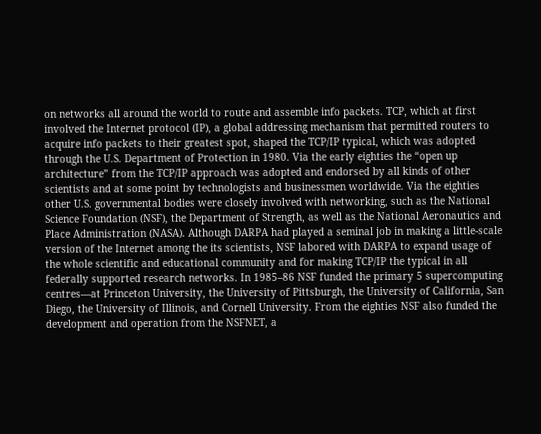on networks all around the world to route and assemble info packets. TCP, which at first involved the Internet protocol (IP), a global addressing mechanism that permitted routers to acquire info packets to their greatest spot, shaped the TCP/IP typical, which was adopted through the U.S. Department of Protection in 1980. Via the early eighties the “open up architecture” from the TCP/IP approach was adopted and endorsed by all kinds of other scientists and at some point by technologists and businessmen worldwide. Via the eighties other U.S. governmental bodies were closely involved with networking, such as the National Science Foundation (NSF), the Department of Strength, as well as the National Aeronautics and Place Administration (NASA). Although DARPA had played a seminal job in making a little-scale version of the Internet among the its scientists, NSF labored with DARPA to expand usage of the whole scientific and educational community and for making TCP/IP the typical in all federally supported research networks. In 1985–86 NSF funded the primary 5 supercomputing centres—at Princeton University, the University of Pittsburgh, the University of California, San Diego, the University of Illinois, and Cornell University. From the eighties NSF also funded the development and operation from the NSFNET, a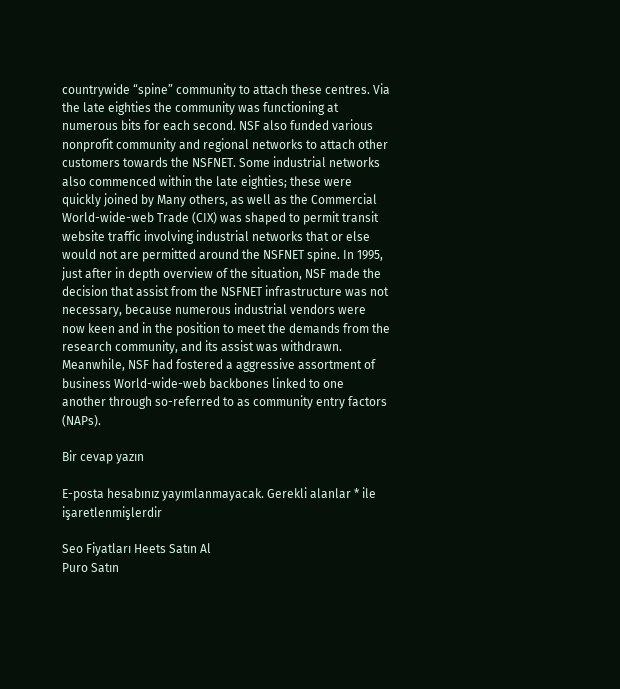countrywide “spine” community to attach these centres. Via the late eighties the community was functioning at numerous bits for each second. NSF also funded various nonprofit community and regional networks to attach other customers towards the NSFNET. Some industrial networks also commenced within the late eighties; these were quickly joined by Many others, as well as the Commercial World-wide-web Trade (CIX) was shaped to permit transit website traffic involving industrial networks that or else would not are permitted around the NSFNET spine. In 1995, just after in depth overview of the situation, NSF made the decision that assist from the NSFNET infrastructure was not necessary, because numerous industrial vendors were now keen and in the position to meet the demands from the research community, and its assist was withdrawn. Meanwhile, NSF had fostered a aggressive assortment of business World-wide-web backbones linked to one another through so-referred to as community entry factors (NAPs).

Bir cevap yazın

E-posta hesabınız yayımlanmayacak. Gerekli alanlar * ile işaretlenmişlerdir

Seo Fiyatları Heets Satın Al
Puro Satın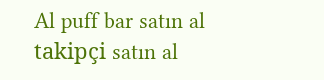Al puff bar satın al
takipçi satın al